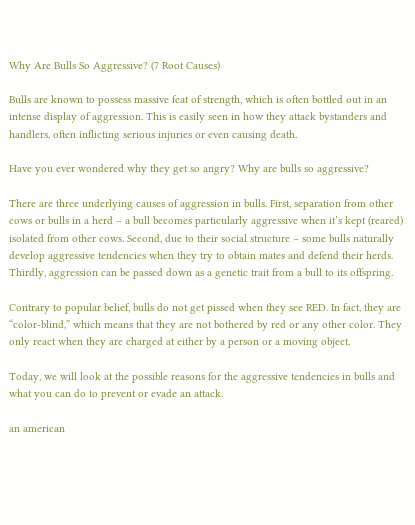Why Are Bulls So Aggressive? (7 Root Causes)

Bulls are known to possess massive feat of strength, which is often bottled out in an intense display of aggression. This is easily seen in how they attack bystanders and handlers, often inflicting serious injuries or even causing death.

Have you ever wondered why they get so angry? Why are bulls so aggressive?

There are three underlying causes of aggression in bulls. First, separation from other cows or bulls in a herd – a bull becomes particularly aggressive when it’s kept (reared) isolated from other cows. Second, due to their social structure – some bulls naturally develop aggressive tendencies when they try to obtain mates and defend their herds. Thirdly, aggression can be passed down as a genetic trait from a bull to its offspring.

Contrary to popular belief, bulls do not get pissed when they see RED. In fact, they are “color-blind,” which means that they are not bothered by red or any other color. They only react when they are charged at either by a person or a moving object.

Today, we will look at the possible reasons for the aggressive tendencies in bulls and what you can do to prevent or evade an attack.

an american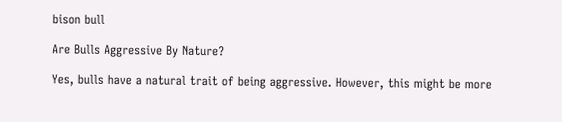bison bull

Are Bulls Aggressive By Nature?

Yes, bulls have a natural trait of being aggressive. However, this might be more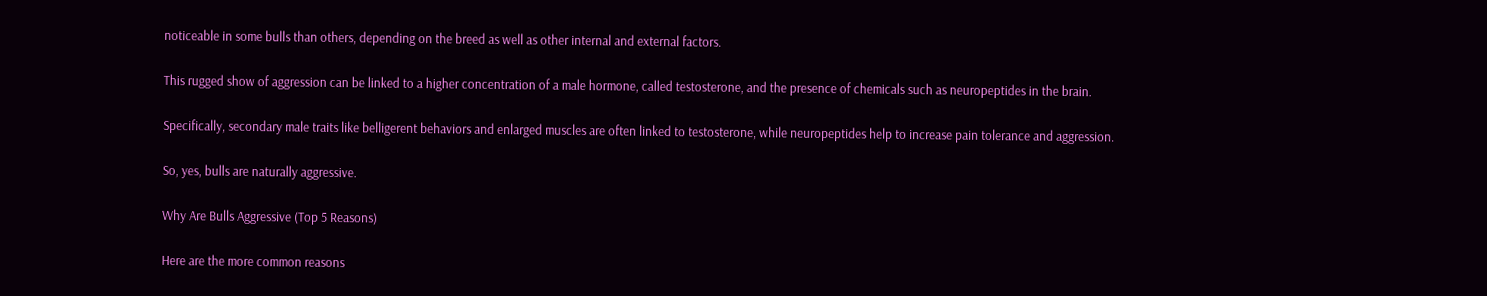noticeable in some bulls than others, depending on the breed as well as other internal and external factors.

This rugged show of aggression can be linked to a higher concentration of a male hormone, called testosterone, and the presence of chemicals such as neuropeptides in the brain.

Specifically, secondary male traits like belligerent behaviors and enlarged muscles are often linked to testosterone, while neuropeptides help to increase pain tolerance and aggression.

So, yes, bulls are naturally aggressive.

Why Are Bulls Aggressive (Top 5 Reasons)

Here are the more common reasons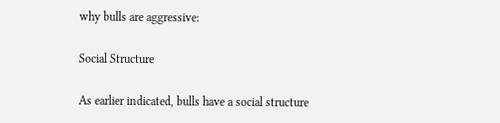why bulls are aggressive:

Social Structure

As earlier indicated, bulls have a social structure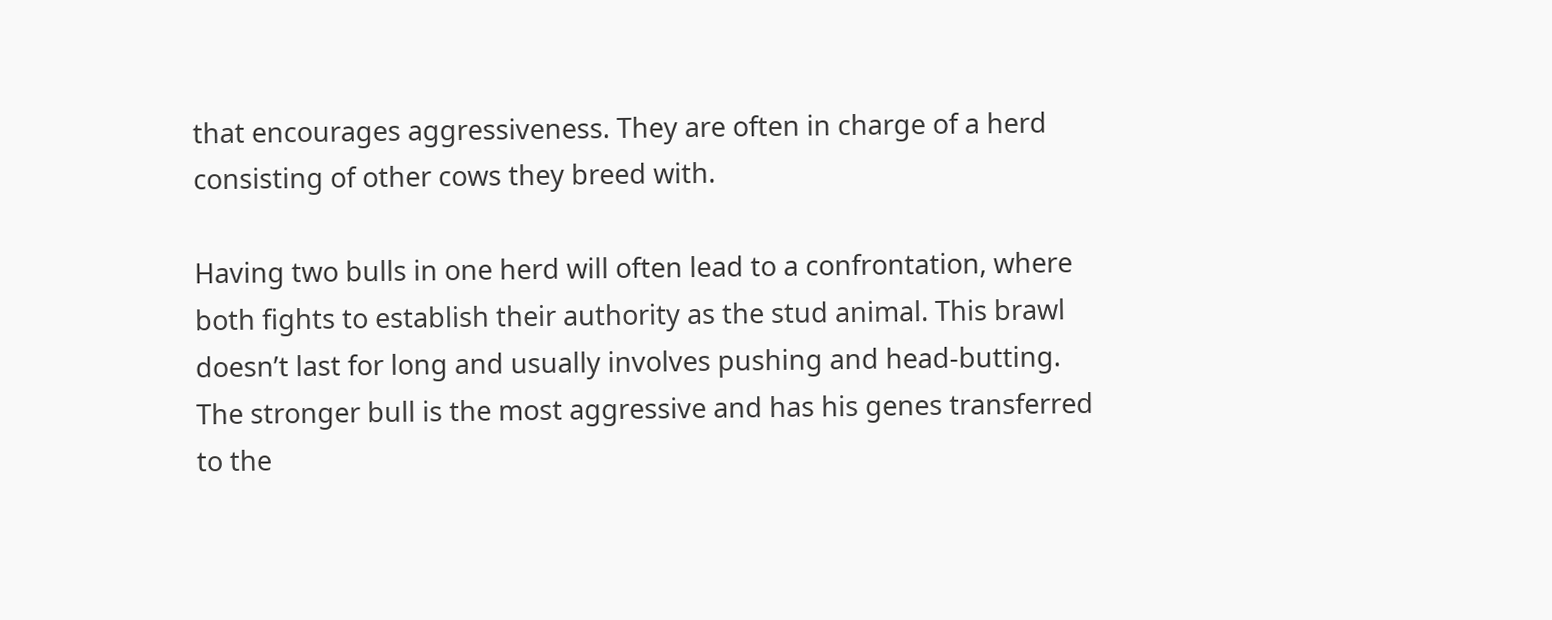that encourages aggressiveness. They are often in charge of a herd consisting of other cows they breed with.

Having two bulls in one herd will often lead to a confrontation, where both fights to establish their authority as the stud animal. This brawl doesn’t last for long and usually involves pushing and head-butting. The stronger bull is the most aggressive and has his genes transferred to the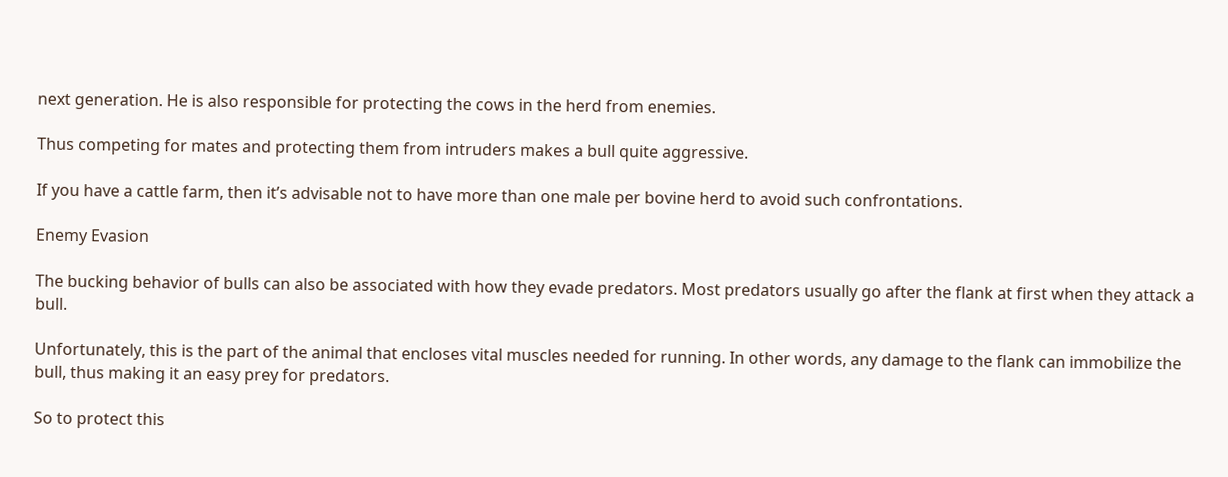next generation. He is also responsible for protecting the cows in the herd from enemies.

Thus competing for mates and protecting them from intruders makes a bull quite aggressive.

If you have a cattle farm, then it’s advisable not to have more than one male per bovine herd to avoid such confrontations.

Enemy Evasion

The bucking behavior of bulls can also be associated with how they evade predators. Most predators usually go after the flank at first when they attack a bull.

Unfortunately, this is the part of the animal that encloses vital muscles needed for running. In other words, any damage to the flank can immobilize the bull, thus making it an easy prey for predators.

So to protect this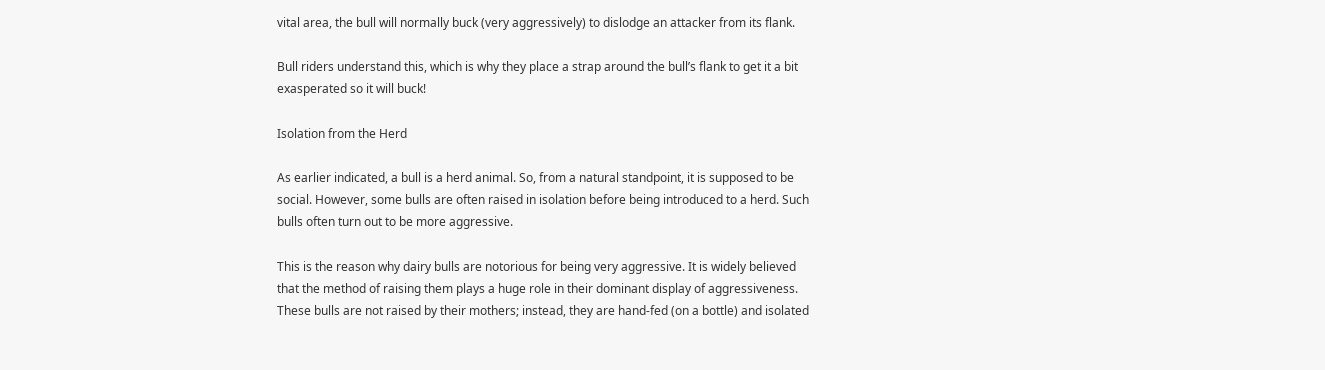vital area, the bull will normally buck (very aggressively) to dislodge an attacker from its flank.

Bull riders understand this, which is why they place a strap around the bull’s flank to get it a bit exasperated so it will buck!

Isolation from the Herd

As earlier indicated, a bull is a herd animal. So, from a natural standpoint, it is supposed to be social. However, some bulls are often raised in isolation before being introduced to a herd. Such bulls often turn out to be more aggressive.

This is the reason why dairy bulls are notorious for being very aggressive. It is widely believed that the method of raising them plays a huge role in their dominant display of aggressiveness. These bulls are not raised by their mothers; instead, they are hand-fed (on a bottle) and isolated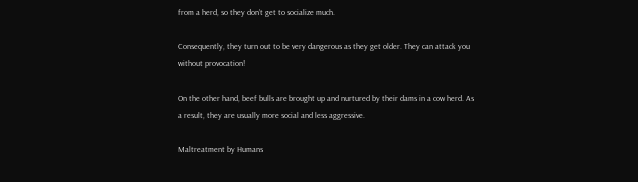from a herd, so they don’t get to socialize much.

Consequently, they turn out to be very dangerous as they get older. They can attack you without provocation!

On the other hand, beef bulls are brought up and nurtured by their dams in a cow herd. As a result, they are usually more social and less aggressive.

Maltreatment by Humans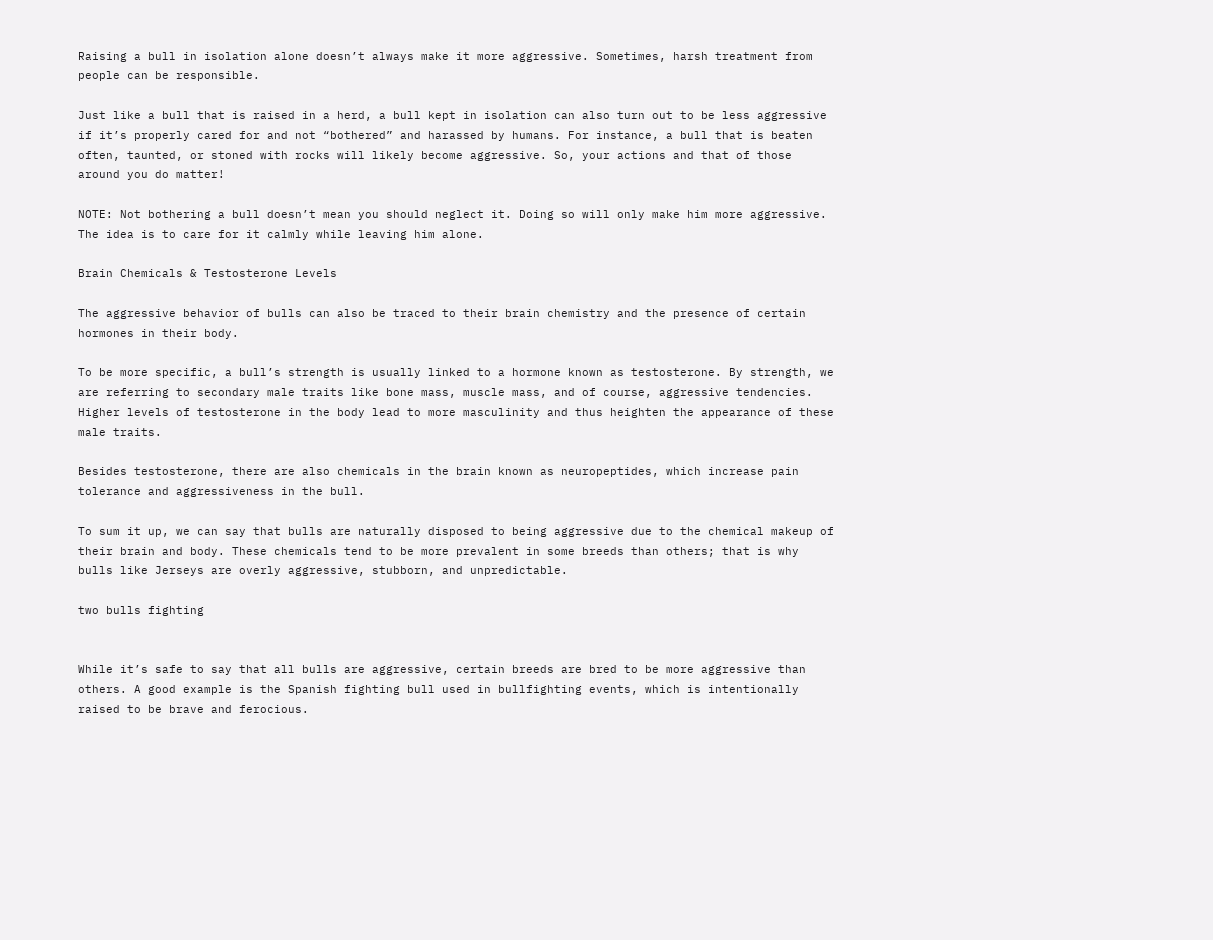Raising a bull in isolation alone doesn’t always make it more aggressive. Sometimes, harsh treatment from people can be responsible.

Just like a bull that is raised in a herd, a bull kept in isolation can also turn out to be less aggressive if it’s properly cared for and not “bothered” and harassed by humans. For instance, a bull that is beaten often, taunted, or stoned with rocks will likely become aggressive. So, your actions and that of those around you do matter!

NOTE: Not bothering a bull doesn’t mean you should neglect it. Doing so will only make him more aggressive. The idea is to care for it calmly while leaving him alone.

Brain Chemicals & Testosterone Levels

The aggressive behavior of bulls can also be traced to their brain chemistry and the presence of certain hormones in their body.

To be more specific, a bull’s strength is usually linked to a hormone known as testosterone. By strength, we are referring to secondary male traits like bone mass, muscle mass, and of course, aggressive tendencies. Higher levels of testosterone in the body lead to more masculinity and thus heighten the appearance of these male traits.

Besides testosterone, there are also chemicals in the brain known as neuropeptides, which increase pain tolerance and aggressiveness in the bull.

To sum it up, we can say that bulls are naturally disposed to being aggressive due to the chemical makeup of their brain and body. These chemicals tend to be more prevalent in some breeds than others; that is why bulls like Jerseys are overly aggressive, stubborn, and unpredictable.

two bulls fighting


While it’s safe to say that all bulls are aggressive, certain breeds are bred to be more aggressive than others. A good example is the Spanish fighting bull used in bullfighting events, which is intentionally raised to be brave and ferocious.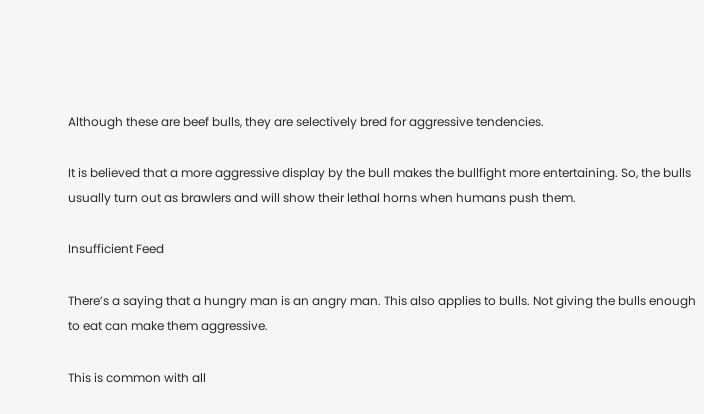Although these are beef bulls, they are selectively bred for aggressive tendencies.

It is believed that a more aggressive display by the bull makes the bullfight more entertaining. So, the bulls usually turn out as brawlers and will show their lethal horns when humans push them.

Insufficient Feed

There’s a saying that a hungry man is an angry man. This also applies to bulls. Not giving the bulls enough to eat can make them aggressive.

This is common with all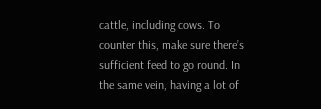cattle, including cows. To counter this, make sure there’s sufficient feed to go round. In the same vein, having a lot of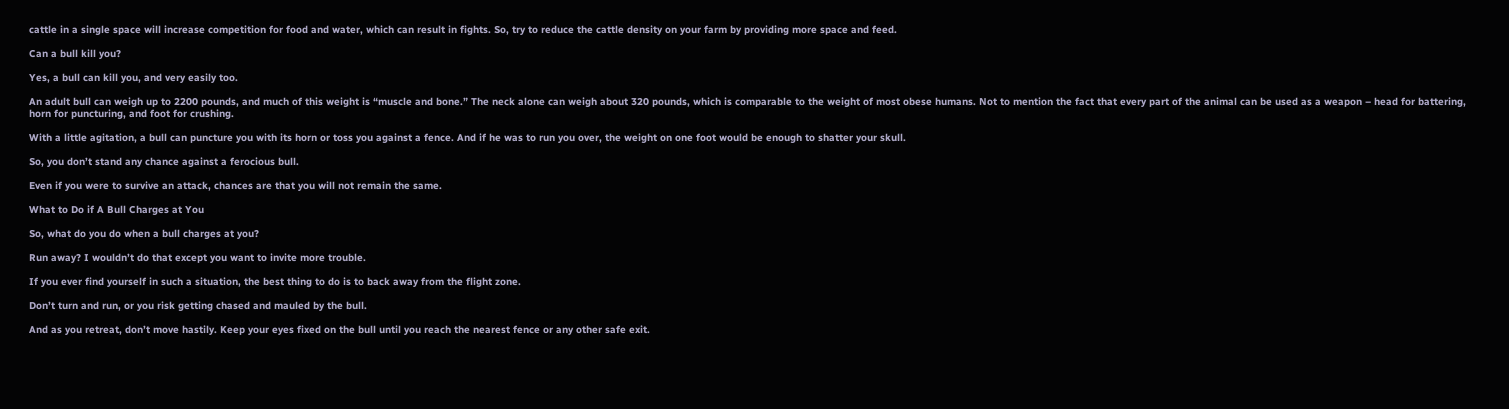cattle in a single space will increase competition for food and water, which can result in fights. So, try to reduce the cattle density on your farm by providing more space and feed.

Can a bull kill you?

Yes, a bull can kill you, and very easily too.

An adult bull can weigh up to 2200 pounds, and much of this weight is “muscle and bone.” The neck alone can weigh about 320 pounds, which is comparable to the weight of most obese humans. Not to mention the fact that every part of the animal can be used as a weapon – head for battering, horn for puncturing, and foot for crushing.

With a little agitation, a bull can puncture you with its horn or toss you against a fence. And if he was to run you over, the weight on one foot would be enough to shatter your skull.

So, you don’t stand any chance against a ferocious bull.

Even if you were to survive an attack, chances are that you will not remain the same.

What to Do if A Bull Charges at You

So, what do you do when a bull charges at you?

Run away? I wouldn’t do that except you want to invite more trouble.

If you ever find yourself in such a situation, the best thing to do is to back away from the flight zone.

Don’t turn and run, or you risk getting chased and mauled by the bull.

And as you retreat, don’t move hastily. Keep your eyes fixed on the bull until you reach the nearest fence or any other safe exit.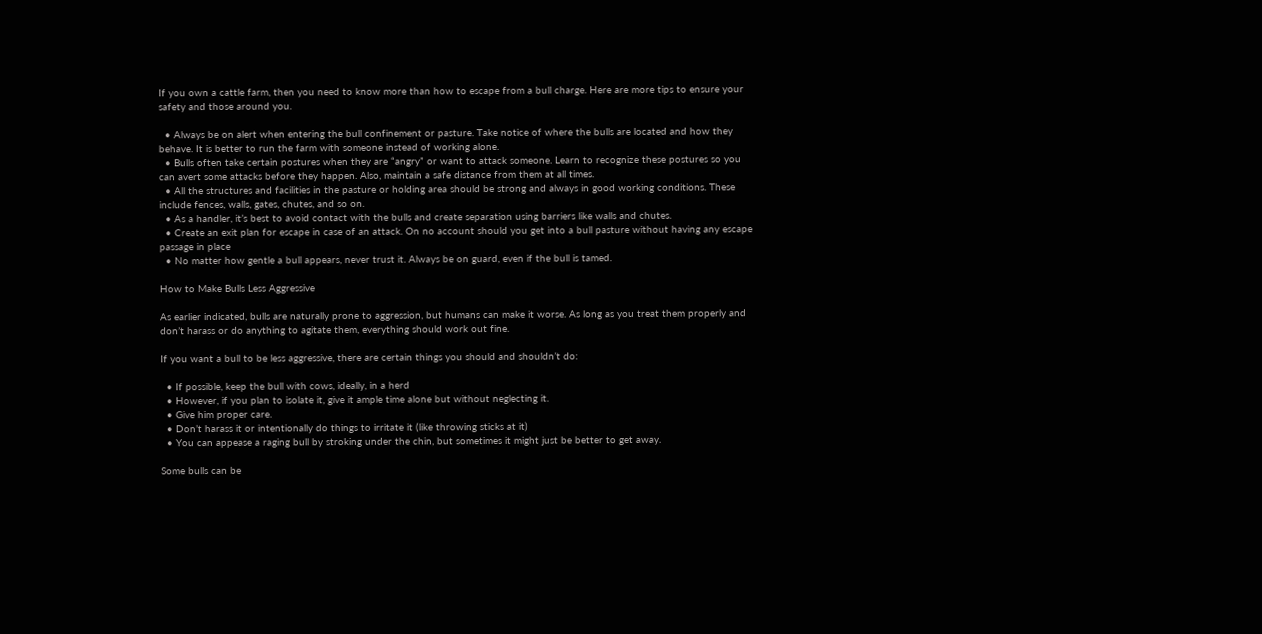If you own a cattle farm, then you need to know more than how to escape from a bull charge. Here are more tips to ensure your safety and those around you.

  • Always be on alert when entering the bull confinement or pasture. Take notice of where the bulls are located and how they behave. It is better to run the farm with someone instead of working alone.
  • Bulls often take certain postures when they are “angry” or want to attack someone. Learn to recognize these postures so you can avert some attacks before they happen. Also, maintain a safe distance from them at all times.
  • All the structures and facilities in the pasture or holding area should be strong and always in good working conditions. These include fences, walls, gates, chutes, and so on.
  • As a handler, it’s best to avoid contact with the bulls and create separation using barriers like walls and chutes.
  • Create an exit plan for escape in case of an attack. On no account should you get into a bull pasture without having any escape passage in place
  • No matter how gentle a bull appears, never trust it. Always be on guard, even if the bull is tamed.

How to Make Bulls Less Aggressive

As earlier indicated, bulls are naturally prone to aggression, but humans can make it worse. As long as you treat them properly and don’t harass or do anything to agitate them, everything should work out fine.

If you want a bull to be less aggressive, there are certain things you should and shouldn’t do:

  • If possible, keep the bull with cows, ideally, in a herd
  • However, if you plan to isolate it, give it ample time alone but without neglecting it.
  • Give him proper care.
  • Don’t harass it or intentionally do things to irritate it (like throwing sticks at it)
  • You can appease a raging bull by stroking under the chin, but sometimes it might just be better to get away.

Some bulls can be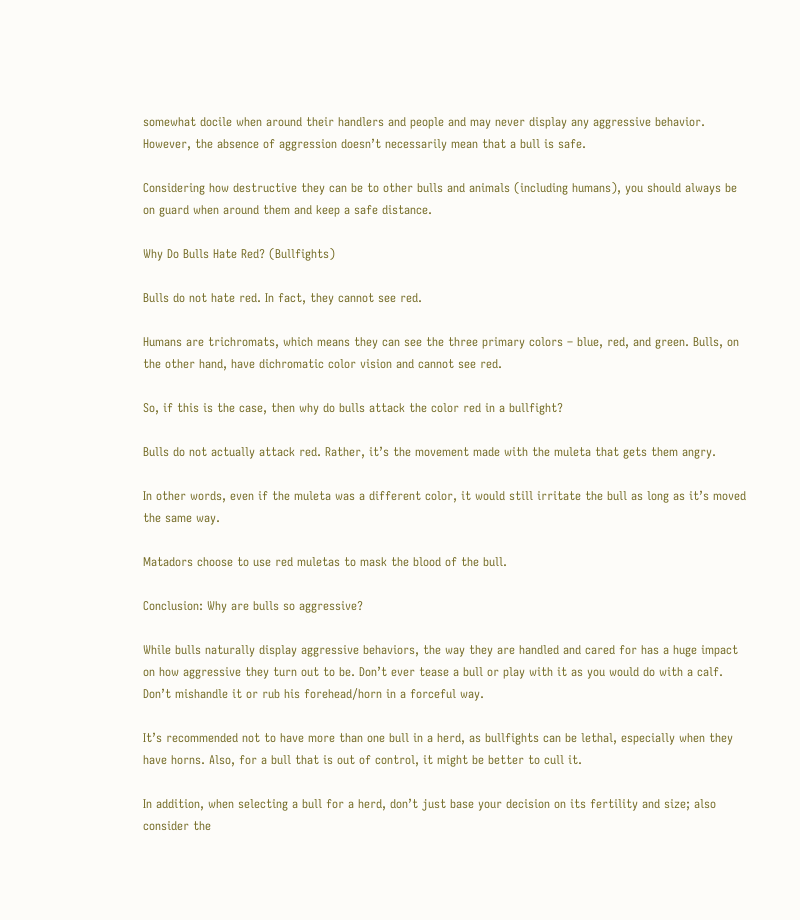somewhat docile when around their handlers and people and may never display any aggressive behavior. However, the absence of aggression doesn’t necessarily mean that a bull is safe.

Considering how destructive they can be to other bulls and animals (including humans), you should always be on guard when around them and keep a safe distance.

Why Do Bulls Hate Red? (Bullfights)

Bulls do not hate red. In fact, they cannot see red.

Humans are trichromats, which means they can see the three primary colors – blue, red, and green. Bulls, on the other hand, have dichromatic color vision and cannot see red.

So, if this is the case, then why do bulls attack the color red in a bullfight?

Bulls do not actually attack red. Rather, it’s the movement made with the muleta that gets them angry.

In other words, even if the muleta was a different color, it would still irritate the bull as long as it’s moved the same way.

Matadors choose to use red muletas to mask the blood of the bull.

Conclusion: Why are bulls so aggressive?

While bulls naturally display aggressive behaviors, the way they are handled and cared for has a huge impact on how aggressive they turn out to be. Don’t ever tease a bull or play with it as you would do with a calf. Don’t mishandle it or rub his forehead/horn in a forceful way.

It’s recommended not to have more than one bull in a herd, as bullfights can be lethal, especially when they have horns. Also, for a bull that is out of control, it might be better to cull it.

In addition, when selecting a bull for a herd, don’t just base your decision on its fertility and size; also consider the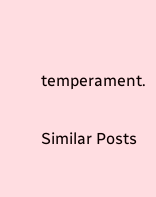temperament.

Similar Posts